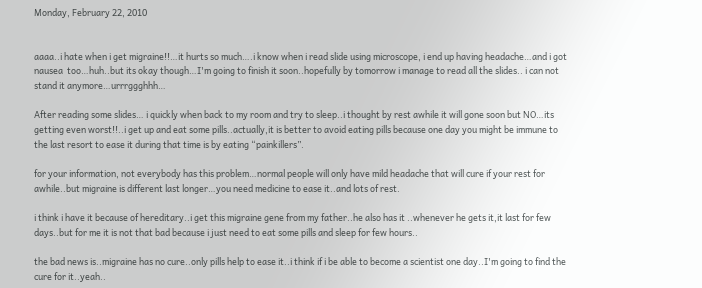Monday, February 22, 2010


aaaa..i hate when i get migraine!!…it hurts so much….i know when i read slide using microscope, i end up having headache…and i got nausea  too…huh..but its okay though…I'm going to finish it soon..hopefully by tomorrow i manage to read all the slides.. i can not stand it anymore…urrrggghhh…

After reading some slides… i quickly when back to my room and try to sleep..i thought by rest awhile it will gone soon but NO…its getting even worst!!..i get up and eat some pills..actually,it is better to avoid eating pills because one day you might be immune to the last resort to ease it during that time is by eating “painkillers”.

for your information, not everybody has this problem…normal people will only have mild headache that will cure if your rest for awhile..but migraine is different last longer…you need medicine to ease it..and lots of rest.

i think i have it because of hereditary..i get this migraine gene from my father..he also has it ..whenever he gets it,it last for few days..but for me it is not that bad because i just need to eat some pills and sleep for few hours..

the bad news is..migraine has no cure..only pills help to ease it..i think if i be able to become a scientist one day..I'm going to find the cure for it..yeah..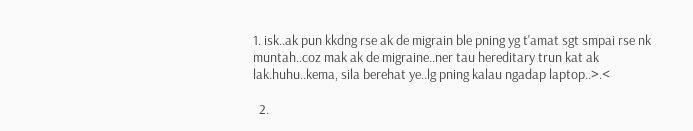1. isk..ak pun kkdng rse ak de migrain ble pning yg t'amat sgt smpai rse nk muntah..coz mak ak de migraine..ner tau hereditary trun kat ak lak.huhu..kema, sila berehat ye..lg pning kalau ngadap laptop..>.<

  2.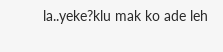la..yeke?klu mak ko ade leh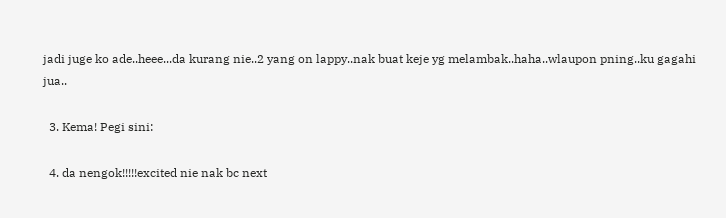jadi juge ko ade..heee...da kurang nie..2 yang on lappy..nak buat keje yg melambak..haha..wlaupon pning..ku gagahi jua..

  3. Kema! Pegi sini:

  4. da nengok!!!!!excited nie nak bc next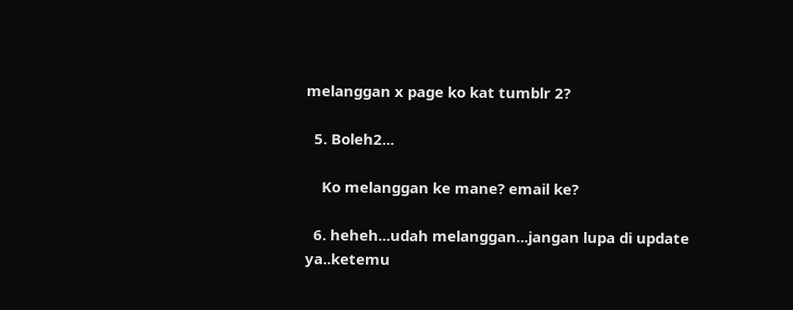melanggan x page ko kat tumblr 2?

  5. Boleh2...

    Ko melanggan ke mane? email ke?

  6. heheh...udah melanggan...jangan lupa di update ya..ketemu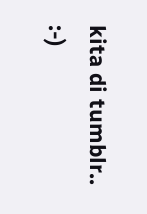kita di tumblr.. :-)